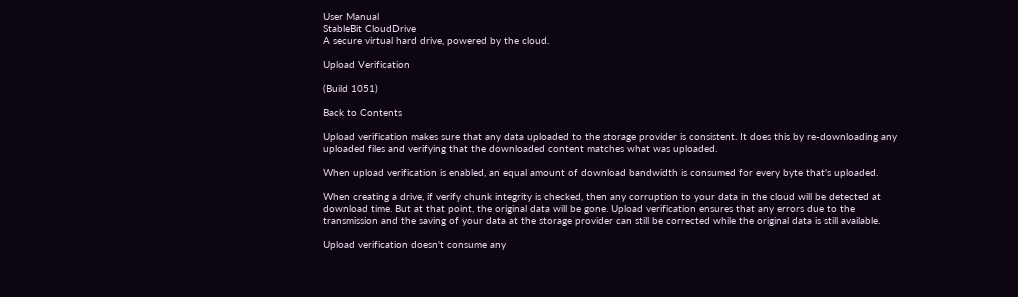User Manual
StableBit CloudDrive
A secure virtual hard drive, powered by the cloud.

Upload Verification

(Build 1051)

Back to Contents

Upload verification makes sure that any data uploaded to the storage provider is consistent. It does this by re-downloading any uploaded files and verifying that the downloaded content matches what was uploaded.

When upload verification is enabled, an equal amount of download bandwidth is consumed for every byte that's uploaded.

When creating a drive, if verify chunk integrity is checked, then any corruption to your data in the cloud will be detected at download time. But at that point, the original data will be gone. Upload verification ensures that any errors due to the transmission and the saving of your data at the storage provider can still be corrected while the original data is still available.

Upload verification doesn't consume any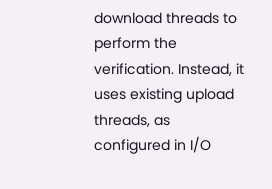download threads to perform the verification. Instead, it uses existing upload threads, as configured in I/O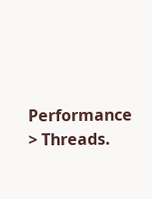Performance > Threads.